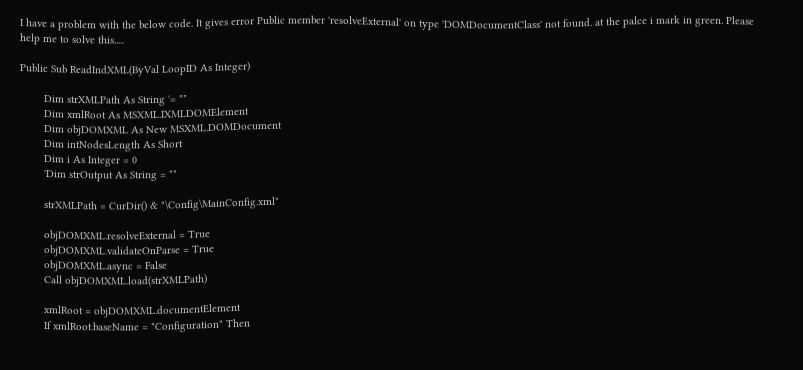I have a problem with the below code. It gives error Public member 'resolveExternal' on type 'DOMDocumentClass' not found. at the palce i mark in green. Please help me to solve this.....

Public Sub ReadIndXML(ByVal LoopID As Integer)

        Dim strXMLPath As String '= ""
        Dim xmlRoot As MSXML.IXMLDOMElement
        Dim objDOMXML As New MSXML.DOMDocument
        Dim intNodesLength As Short
        Dim i As Integer = 0
        'Dim strOutput As String = ""

        strXMLPath = CurDir() & "\Config\MainConfig.xml"

        objDOMXML.resolveExternal = True
        objDOMXML.validateOnParse = True
        objDOMXML.async = False
        Call objDOMXML.load(strXMLPath)

        xmlRoot = objDOMXML.documentElement
        If xmlRoot.baseName = "Configuration" Then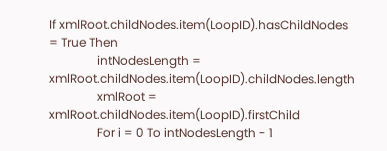If xmlRoot.childNodes.item(LoopID).hasChildNodes = True Then
                intNodesLength = xmlRoot.childNodes.item(LoopID).childNodes.length
                xmlRoot = xmlRoot.childNodes.item(LoopID).firstChild
                For i = 0 To intNodesLength - 1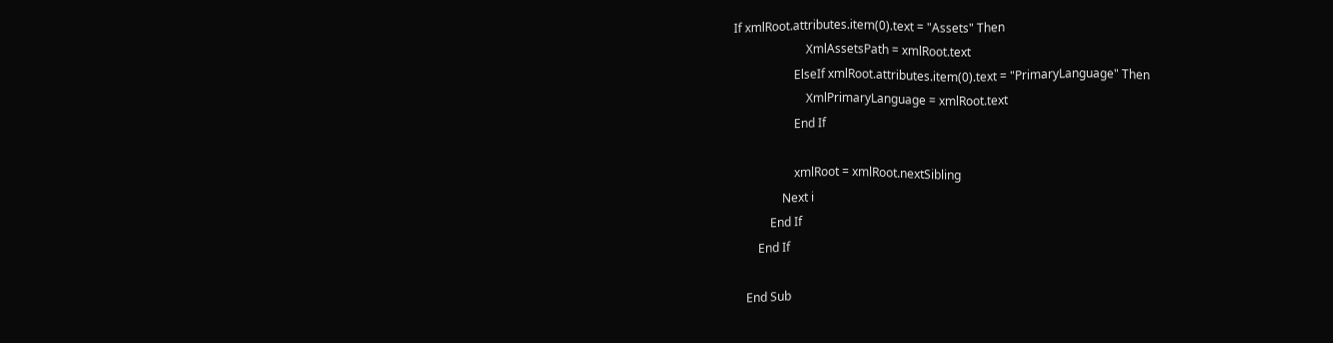If xmlRoot.attributes.item(0).text = "Assets" Then
                        XmlAssetsPath = xmlRoot.text
                    ElseIf xmlRoot.attributes.item(0).text = "PrimaryLanguage" Then
                        XmlPrimaryLanguage = xmlRoot.text
                    End If

                    xmlRoot = xmlRoot.nextSibling
                Next i
            End If
        End If

    End Sub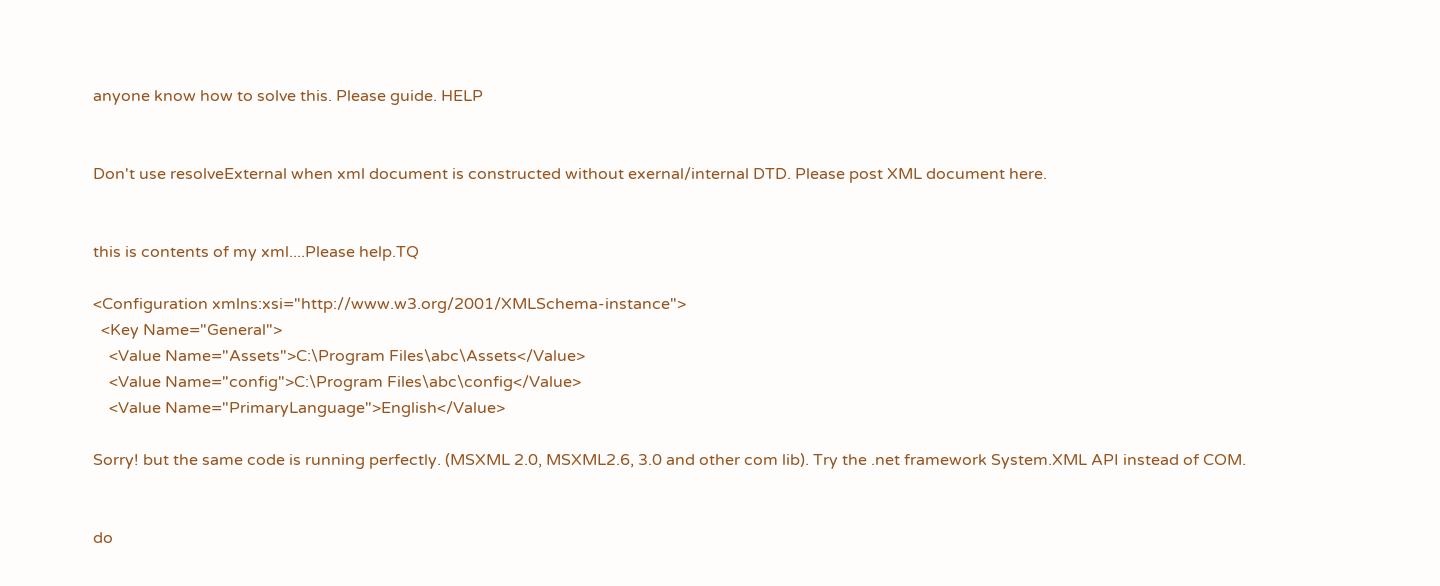anyone know how to solve this. Please guide. HELP


Don't use resolveExternal when xml document is constructed without exernal/internal DTD. Please post XML document here.


this is contents of my xml....Please help.TQ

<Configuration xmlns:xsi="http://www.w3.org/2001/XMLSchema-instance">
  <Key Name="General">
    <Value Name="Assets">C:\Program Files\abc\Assets</Value>
    <Value Name="config">C:\Program Files\abc\config</Value>
    <Value Name="PrimaryLanguage">English</Value>

Sorry! but the same code is running perfectly. (MSXML 2.0, MSXML2.6, 3.0 and other com lib). Try the .net framework System.XML API instead of COM.


do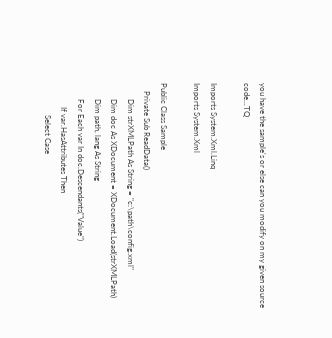you have the sample's or else can you modify on my given source code...TQ

Imports System.Xml.Linq
Imports System.Xml

Public Class Sample
    Private Sub ReadData()
        Dim strXMLPath As String = "c:\path\config.xml"
        Dim doc As XDocument = XDocument.Load(strXMLPath)
        Dim path, lang As String
        For Each var In doc.Descendants("Value")
            If var.HasAttributes Then
                Select Case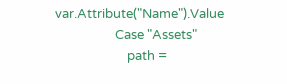var.Attribute("Name").Value
                    Case "Assets"
                        path =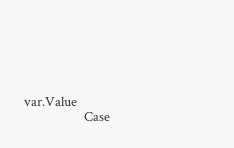var.Value
                    Case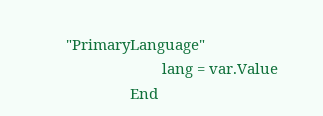"PrimaryLanguage"
                        lang = var.Value
                End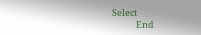Select
            End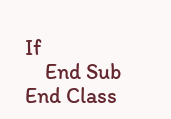If
    End Sub
End Class